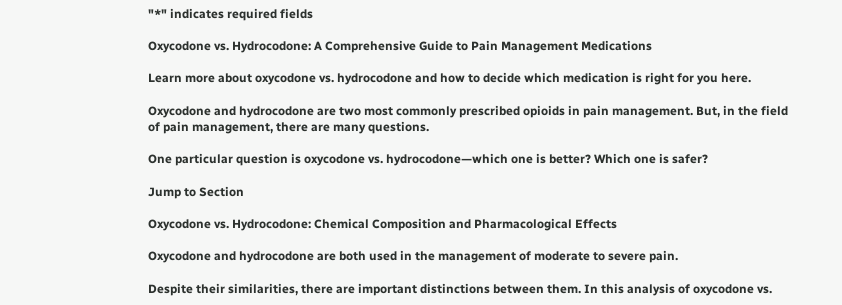"*" indicates required fields

Oxycodone vs. Hydrocodone: A Comprehensive Guide to Pain Management Medications

Learn more about oxycodone vs. hydrocodone and how to decide which medication is right for you here.

Oxycodone and hydrocodone are two most commonly prescribed opioids in pain management. But, in the field of pain management, there are many questions.

One particular question is oxycodone vs. hydrocodone—which one is better? Which one is safer?

Jump to Section

Oxycodone vs. Hydrocodone: Chemical Composition and Pharmacological Effects

Oxycodone and hydrocodone are both used in the management of moderate to severe pain.

Despite their similarities, there are important distinctions between them. In this analysis of oxycodone vs.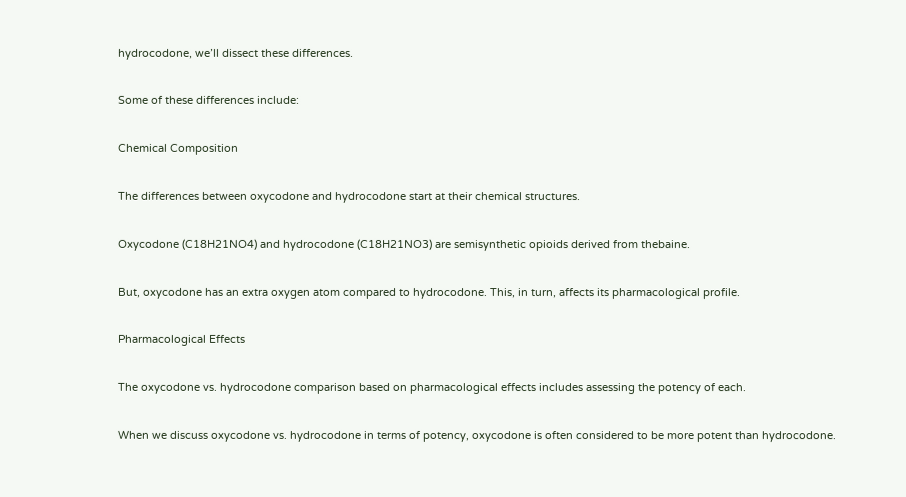hydrocodone, we’ll dissect these differences.

Some of these differences include:

Chemical Composition

The differences between oxycodone and hydrocodone start at their chemical structures.

Oxycodone (C18H21NO4) and hydrocodone (C18H21NO3) are semisynthetic opioids derived from thebaine.

But, oxycodone has an extra oxygen atom compared to hydrocodone. This, in turn, affects its pharmacological profile.

Pharmacological Effects

The oxycodone vs. hydrocodone comparison based on pharmacological effects includes assessing the potency of each.

When we discuss oxycodone vs. hydrocodone in terms of potency, oxycodone is often considered to be more potent than hydrocodone.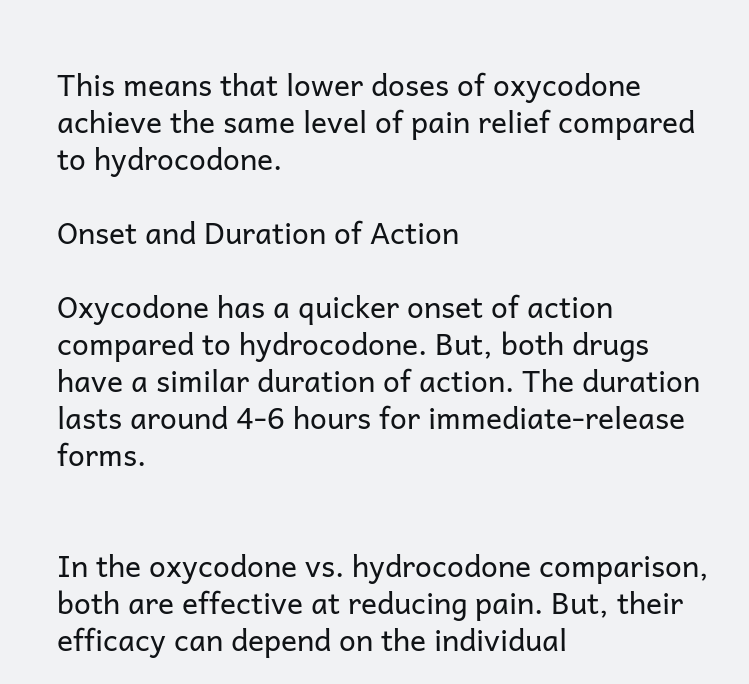This means that lower doses of oxycodone achieve the same level of pain relief compared to hydrocodone.

Onset and Duration of Action

Oxycodone has a quicker onset of action compared to hydrocodone. But, both drugs have a similar duration of action. The duration lasts around 4-6 hours for immediate-release forms.


In the oxycodone vs. hydrocodone comparison, both are effective at reducing pain. But, their efficacy can depend on the individual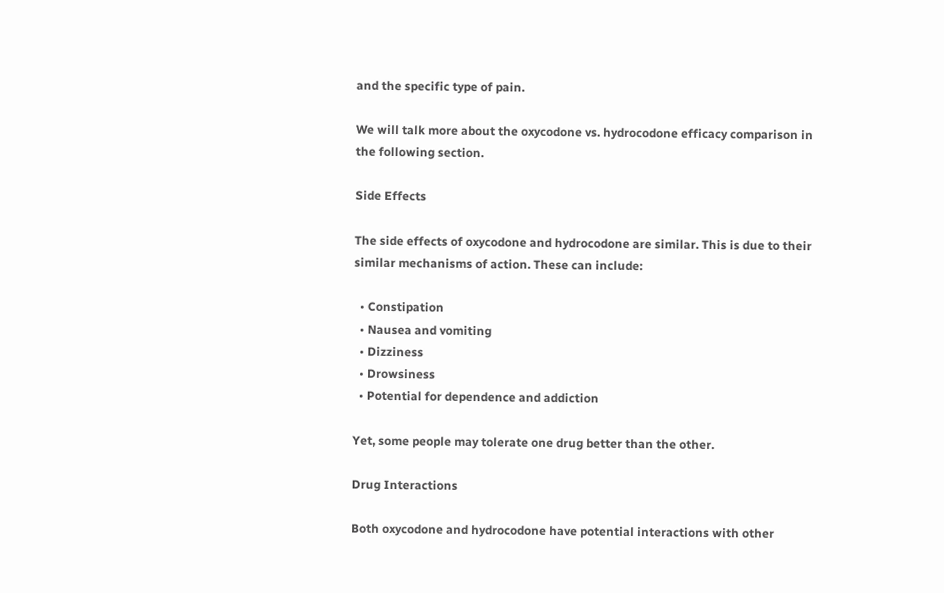and the specific type of pain.

We will talk more about the oxycodone vs. hydrocodone efficacy comparison in the following section.

Side Effects

The side effects of oxycodone and hydrocodone are similar. This is due to their similar mechanisms of action. These can include:

  • Constipation
  • Nausea and vomiting
  • Dizziness
  • Drowsiness
  • Potential for dependence and addiction

Yet, some people may tolerate one drug better than the other.

Drug Interactions

Both oxycodone and hydrocodone have potential interactions with other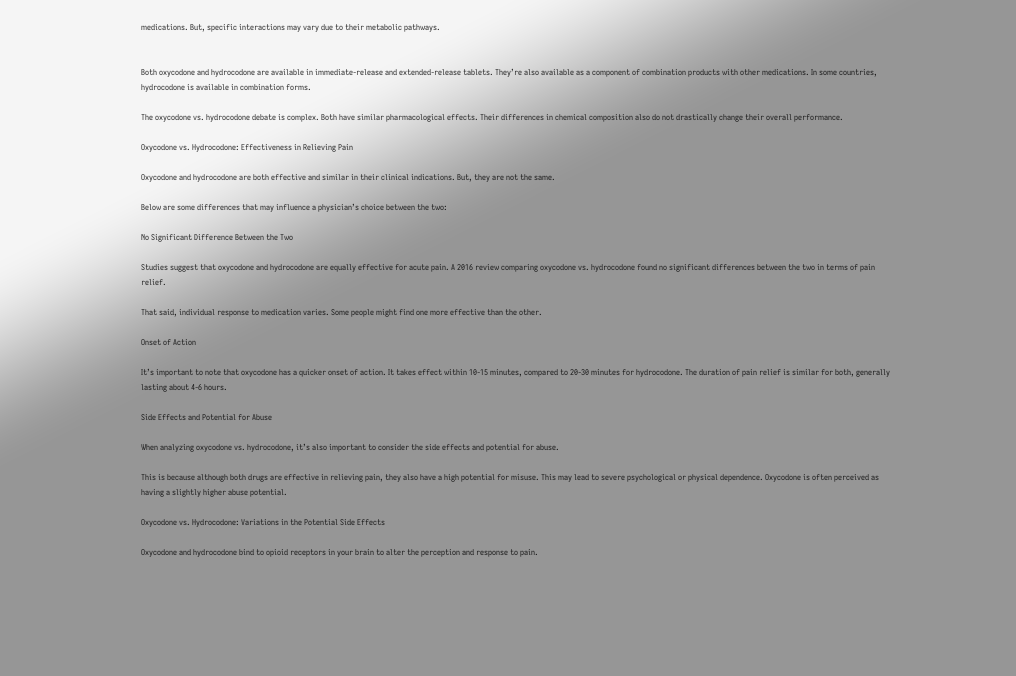medications. But, specific interactions may vary due to their metabolic pathways.


Both oxycodone and hydrocodone are available in immediate-release and extended-release tablets. They’re also available as a component of combination products with other medications. In some countries, hydrocodone is available in combination forms.

The oxycodone vs. hydrocodone debate is complex. Both have similar pharmacological effects. Their differences in chemical composition also do not drastically change their overall performance.

Oxycodone vs. Hydrocodone: Effectiveness in Relieving Pain

Oxycodone and hydrocodone are both effective and similar in their clinical indications. But, they are not the same.

Below are some differences that may influence a physician’s choice between the two:

No Significant Difference Between the Two

Studies suggest that oxycodone and hydrocodone are equally effective for acute pain. A 2016 review comparing oxycodone vs. hydrocodone found no significant differences between the two in terms of pain relief.

That said, individual response to medication varies. Some people might find one more effective than the other.

Onset of Action

It’s important to note that oxycodone has a quicker onset of action. It takes effect within 10-15 minutes, compared to 20-30 minutes for hydrocodone. The duration of pain relief is similar for both, generally lasting about 4-6 hours.

Side Effects and Potential for Abuse

When analyzing oxycodone vs. hydrocodone, it’s also important to consider the side effects and potential for abuse.

This is because although both drugs are effective in relieving pain, they also have a high potential for misuse. This may lead to severe psychological or physical dependence. Oxycodone is often perceived as having a slightly higher abuse potential.

Oxycodone vs. Hydrocodone: Variations in the Potential Side Effects

Oxycodone and hydrocodone bind to opioid receptors in your brain to alter the perception and response to pain.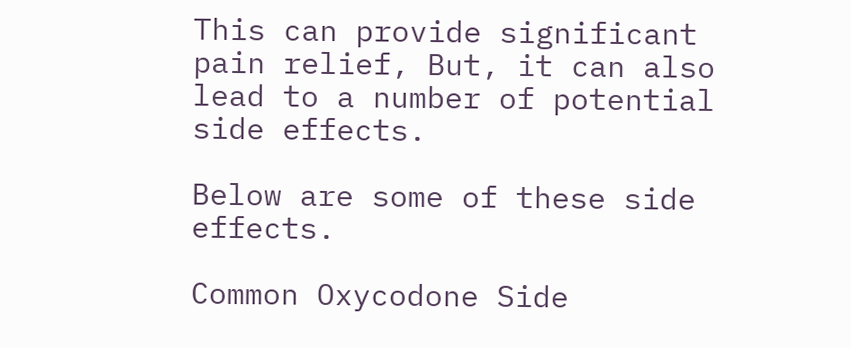This can provide significant pain relief, But, it can also lead to a number of potential side effects.

Below are some of these side effects.

Common Oxycodone Side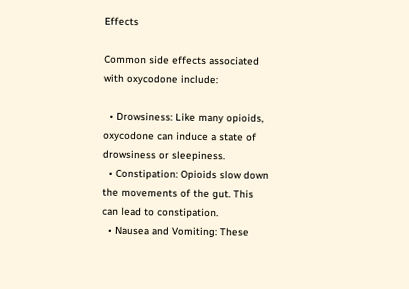Effects

Common side effects associated with oxycodone include:

  • Drowsiness: Like many opioids, oxycodone can induce a state of drowsiness or sleepiness.
  • Constipation: Opioids slow down the movements of the gut. This can lead to constipation.
  • Nausea and Vomiting: These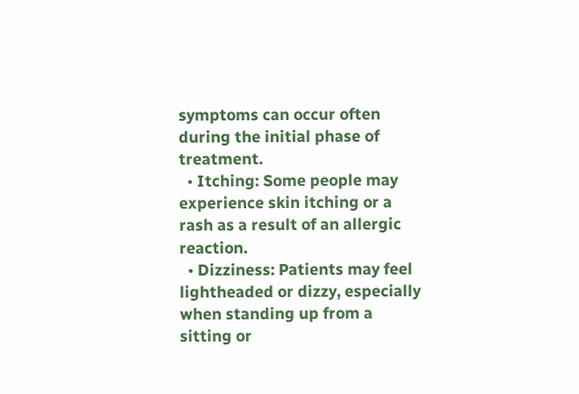symptoms can occur often during the initial phase of treatment.
  • Itching: Some people may experience skin itching or a rash as a result of an allergic reaction.
  • Dizziness: Patients may feel lightheaded or dizzy, especially when standing up from a sitting or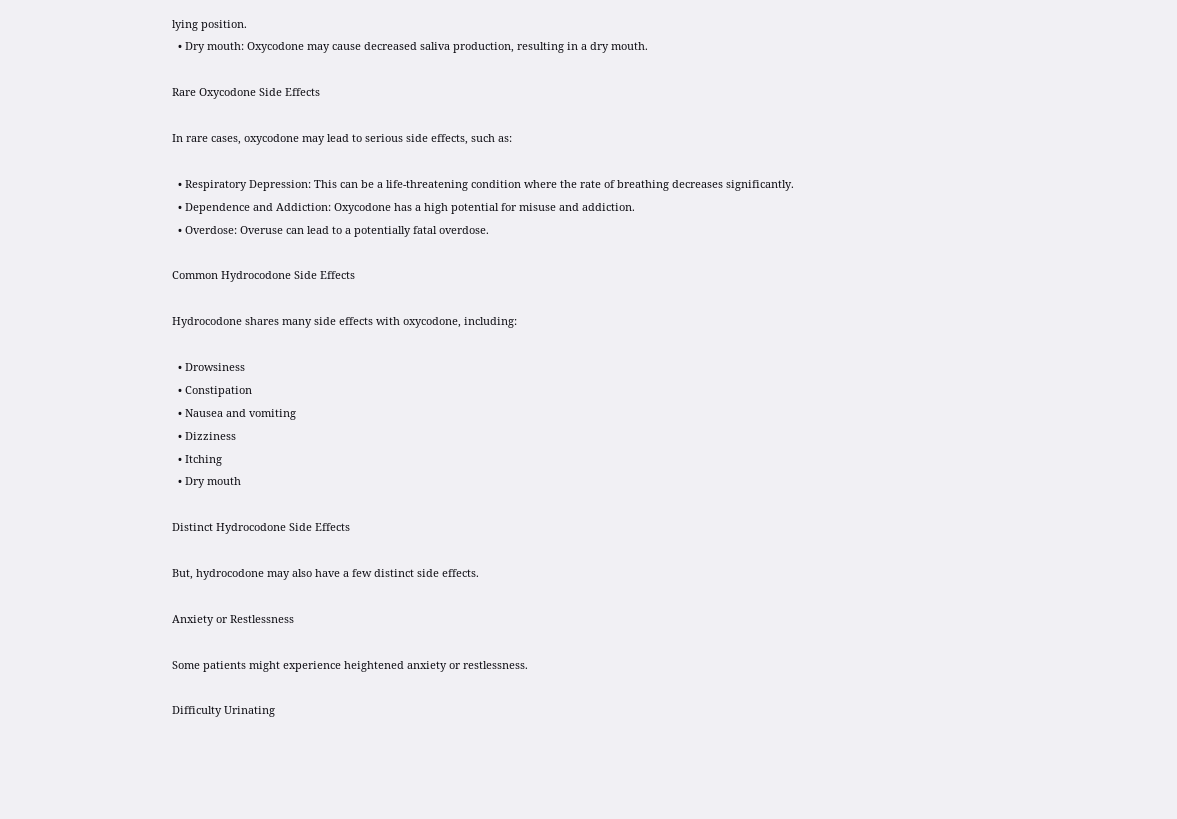lying position.
  • Dry mouth: Oxycodone may cause decreased saliva production, resulting in a dry mouth.

Rare Oxycodone Side Effects

In rare cases, oxycodone may lead to serious side effects, such as:

  • Respiratory Depression: This can be a life-threatening condition where the rate of breathing decreases significantly.
  • Dependence and Addiction: Oxycodone has a high potential for misuse and addiction.
  • Overdose: Overuse can lead to a potentially fatal overdose.

Common Hydrocodone Side Effects

Hydrocodone shares many side effects with oxycodone, including:

  • Drowsiness
  • Constipation
  • Nausea and vomiting
  • Dizziness
  • Itching
  • Dry mouth

Distinct Hydrocodone Side Effects

But, hydrocodone may also have a few distinct side effects.

Anxiety or Restlessness

Some patients might experience heightened anxiety or restlessness.

Difficulty Urinating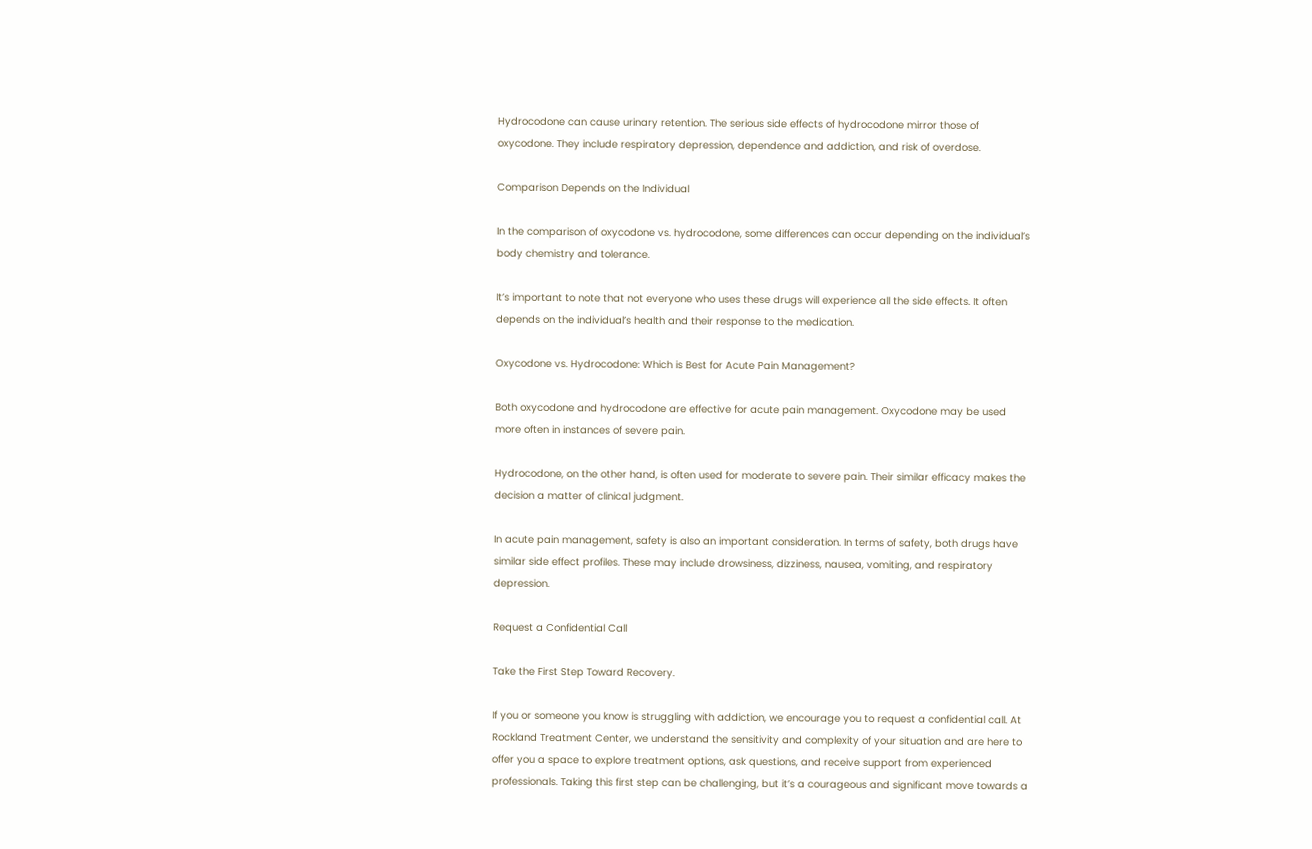Hydrocodone can cause urinary retention. The serious side effects of hydrocodone mirror those of oxycodone. They include respiratory depression, dependence and addiction, and risk of overdose.

Comparison Depends on the Individual

In the comparison of oxycodone vs. hydrocodone, some differences can occur depending on the individual’s body chemistry and tolerance.

It’s important to note that not everyone who uses these drugs will experience all the side effects. It often depends on the individual’s health and their response to the medication.

Oxycodone vs. Hydrocodone: Which is Best for Acute Pain Management?

Both oxycodone and hydrocodone are effective for acute pain management. Oxycodone may be used more often in instances of severe pain.

Hydrocodone, on the other hand, is often used for moderate to severe pain. Their similar efficacy makes the decision a matter of clinical judgment.

In acute pain management, safety is also an important consideration. In terms of safety, both drugs have similar side effect profiles. These may include drowsiness, dizziness, nausea, vomiting, and respiratory depression.

Request a Confidential Call

Take the First Step Toward Recovery.

If you or someone you know is struggling with addiction, we encourage you to request a confidential call. At Rockland Treatment Center, we understand the sensitivity and complexity of your situation and are here to offer you a space to explore treatment options, ask questions, and receive support from experienced professionals. Taking this first step can be challenging, but it’s a courageous and significant move towards a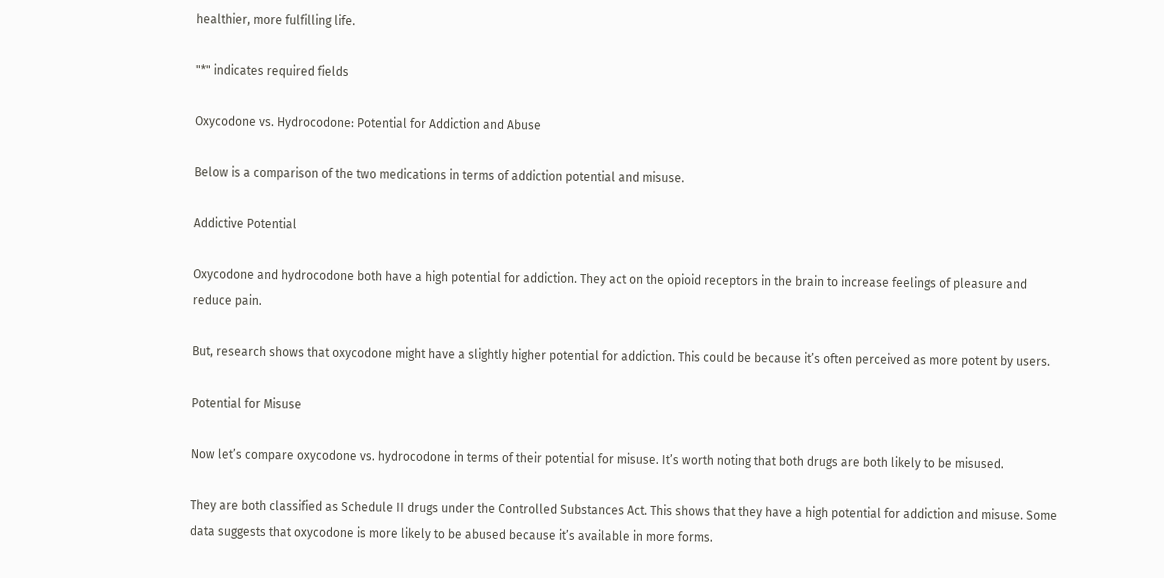healthier, more fulfilling life.

"*" indicates required fields

Oxycodone vs. Hydrocodone: Potential for Addiction and Abuse

Below is a comparison of the two medications in terms of addiction potential and misuse.

Addictive Potential

Oxycodone and hydrocodone both have a high potential for addiction. They act on the opioid receptors in the brain to increase feelings of pleasure and reduce pain.

But, research shows that oxycodone might have a slightly higher potential for addiction. This could be because it’s often perceived as more potent by users.

Potential for Misuse

Now let’s compare oxycodone vs. hydrocodone in terms of their potential for misuse. It’s worth noting that both drugs are both likely to be misused.

They are both classified as Schedule II drugs under the Controlled Substances Act. This shows that they have a high potential for addiction and misuse. Some data suggests that oxycodone is more likely to be abused because it’s available in more forms.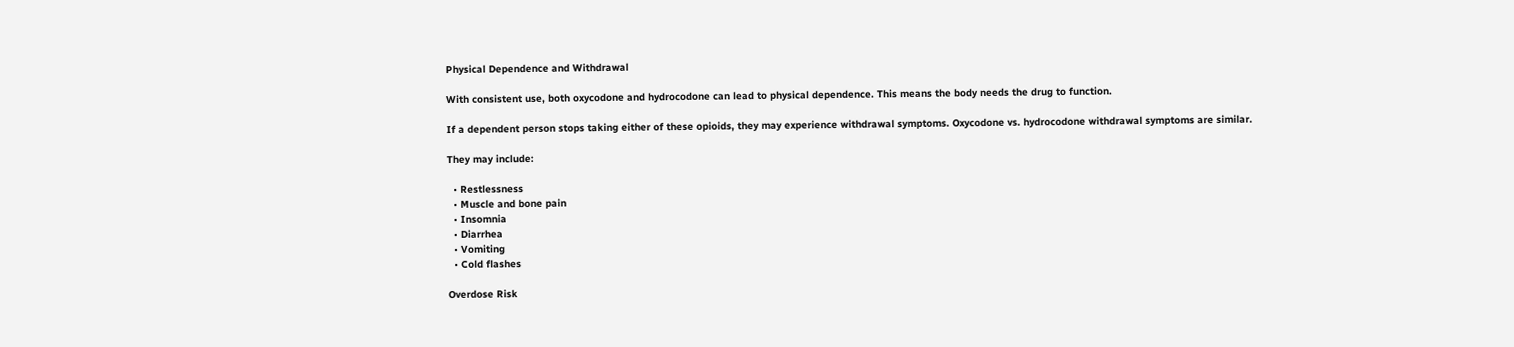Physical Dependence and Withdrawal

With consistent use, both oxycodone and hydrocodone can lead to physical dependence. This means the body needs the drug to function.

If a dependent person stops taking either of these opioids, they may experience withdrawal symptoms. Oxycodone vs. hydrocodone withdrawal symptoms are similar.

They may include:

  • Restlessness
  • Muscle and bone pain
  • Insomnia
  • Diarrhea
  • Vomiting
  • Cold flashes

Overdose Risk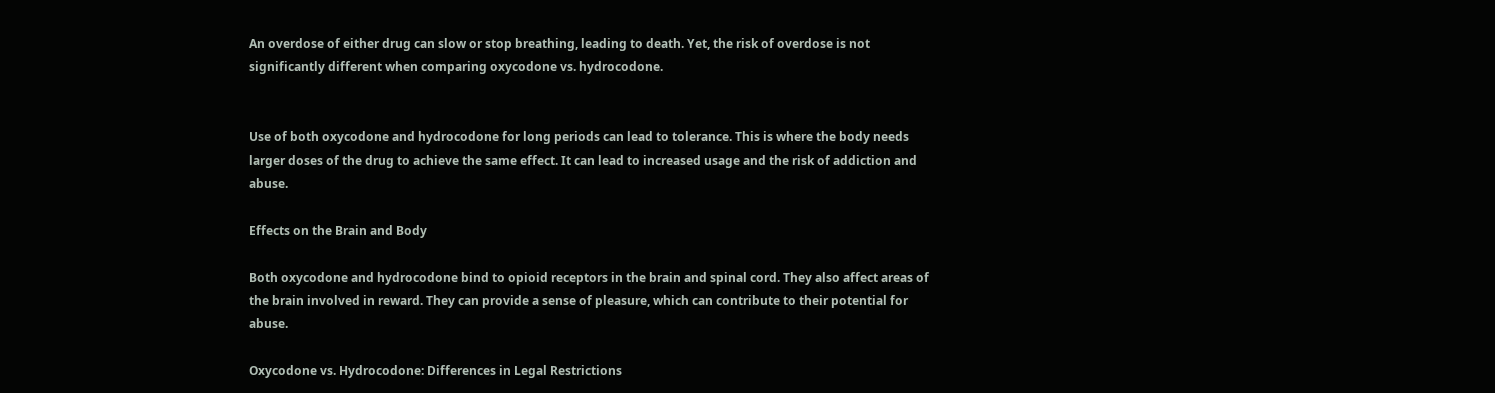An overdose of either drug can slow or stop breathing, leading to death. Yet, the risk of overdose is not significantly different when comparing oxycodone vs. hydrocodone.


Use of both oxycodone and hydrocodone for long periods can lead to tolerance. This is where the body needs larger doses of the drug to achieve the same effect. It can lead to increased usage and the risk of addiction and abuse.

Effects on the Brain and Body

Both oxycodone and hydrocodone bind to opioid receptors in the brain and spinal cord. They also affect areas of the brain involved in reward. They can provide a sense of pleasure, which can contribute to their potential for abuse.

Oxycodone vs. Hydrocodone: Differences in Legal Restrictions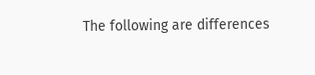The following are differences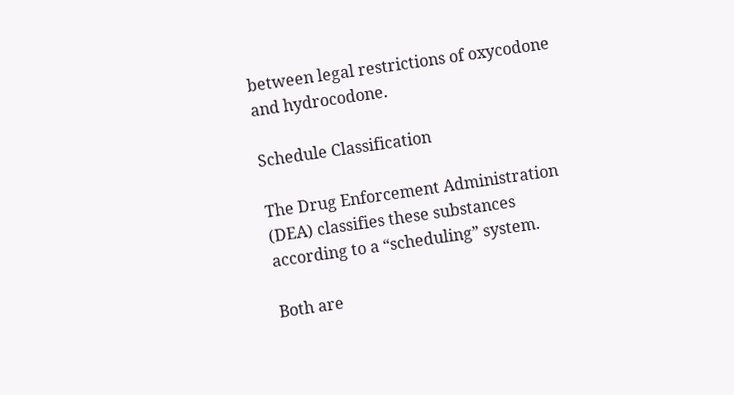between legal restrictions of oxycodone and hydrocodone.

Schedule Classification

The Drug Enforcement Administration (DEA) classifies these substances according to a “scheduling” system.

Both are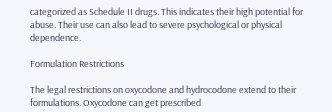categorized as Schedule II drugs. This indicates their high potential for abuse. Their use can also lead to severe psychological or physical dependence.

Formulation Restrictions

The legal restrictions on oxycodone and hydrocodone extend to their formulations. Oxycodone can get prescribed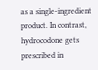as a single-ingredient product. In contrast, hydrocodone gets prescribed in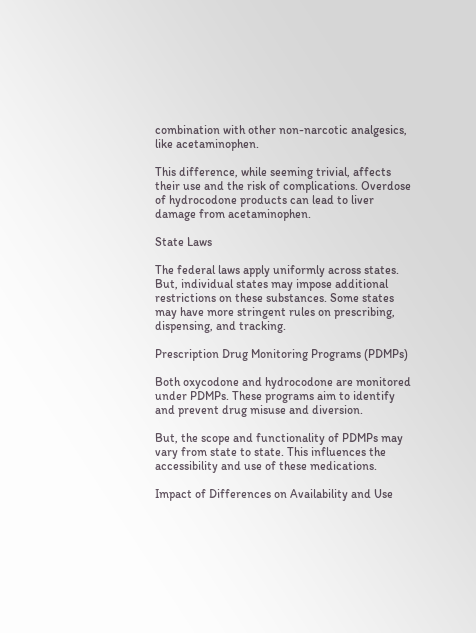combination with other non-narcotic analgesics, like acetaminophen.

This difference, while seeming trivial, affects their use and the risk of complications. Overdose of hydrocodone products can lead to liver damage from acetaminophen.

State Laws

The federal laws apply uniformly across states. But, individual states may impose additional restrictions on these substances. Some states may have more stringent rules on prescribing, dispensing, and tracking.

Prescription Drug Monitoring Programs (PDMPs)

Both oxycodone and hydrocodone are monitored under PDMPs. These programs aim to identify and prevent drug misuse and diversion.

But, the scope and functionality of PDMPs may vary from state to state. This influences the accessibility and use of these medications.

Impact of Differences on Availability and Use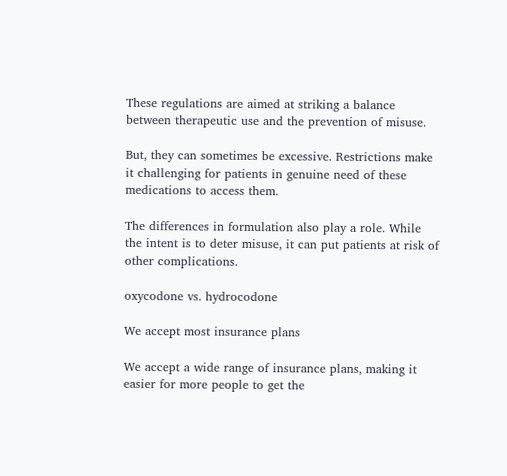These regulations are aimed at striking a balance between therapeutic use and the prevention of misuse.

But, they can sometimes be excessive. Restrictions make it challenging for patients in genuine need of these medications to access them.

The differences in formulation also play a role. While the intent is to deter misuse, it can put patients at risk of other complications.

oxycodone vs. hydrocodone

We accept most insurance plans

We accept a wide range of insurance plans, making it easier for more people to get the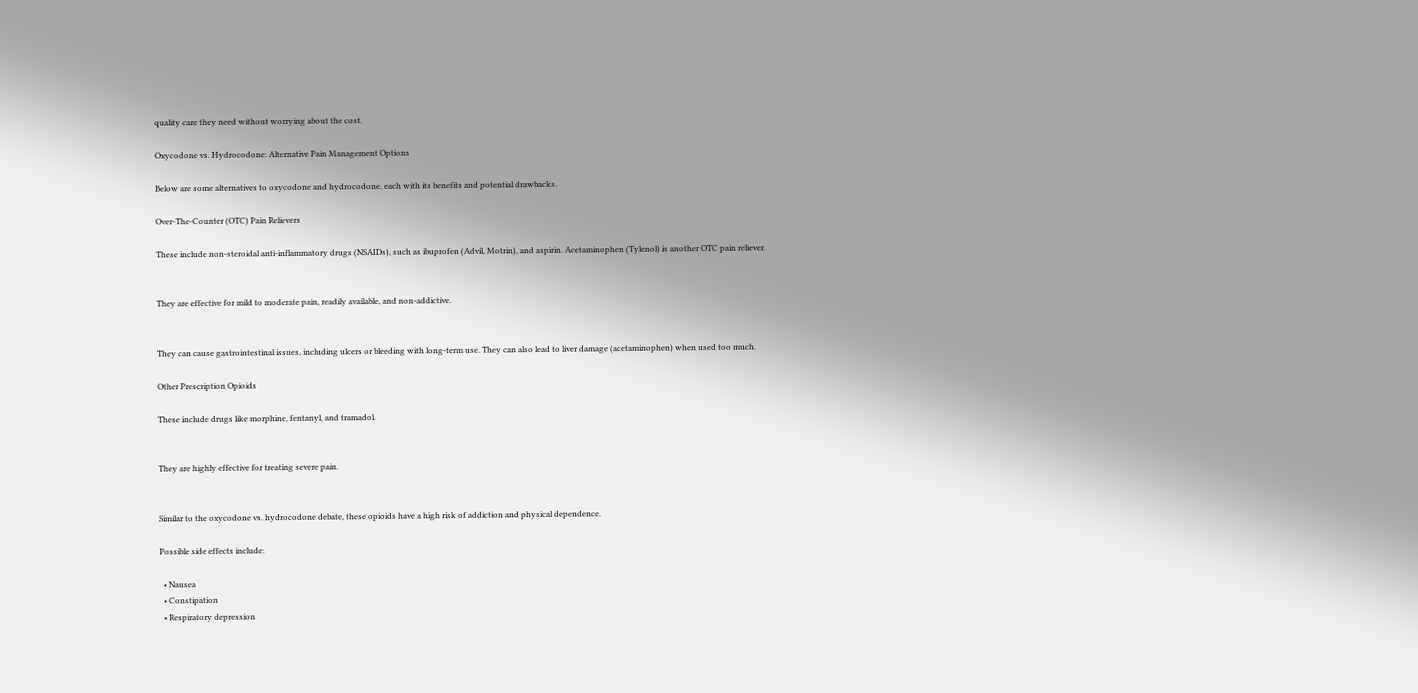quality care they need without worrying about the cost.

Oxycodone vs. Hydrocodone: Alternative Pain Management Options

Below are some alternatives to oxycodone and hydrocodone, each with its benefits and potential drawbacks.

Over-The-Counter (OTC) Pain Relievers

These include non-steroidal anti-inflammatory drugs (NSAIDs), such as ibuprofen (Advil, Motrin), and aspirin. Acetaminophen (Tylenol) is another OTC pain reliever.


They are effective for mild to moderate pain, readily available, and non-addictive.


They can cause gastrointestinal issues, including ulcers or bleeding with long-term use. They can also lead to liver damage (acetaminophen) when used too much.

Other Prescription Opioids

These include drugs like morphine, fentanyl, and tramadol.


They are highly effective for treating severe pain.


Similar to the oxycodone vs. hydrocodone debate, these opioids have a high risk of addiction and physical dependence.

Possible side effects include:

  • Nausea
  • Constipation
  • Respiratory depression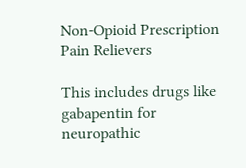Non-Opioid Prescription Pain Relievers

This includes drugs like gabapentin for neuropathic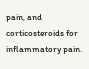pain, and corticosteroids for inflammatory pain.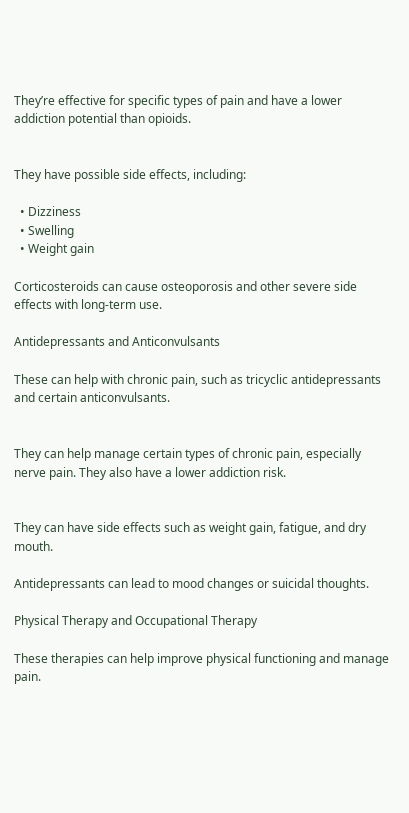They’re effective for specific types of pain and have a lower addiction potential than opioids.


They have possible side effects, including:

  • Dizziness
  • Swelling
  • Weight gain

Corticosteroids can cause osteoporosis and other severe side effects with long-term use.

Antidepressants and Anticonvulsants

These can help with chronic pain, such as tricyclic antidepressants and certain anticonvulsants.


They can help manage certain types of chronic pain, especially nerve pain. They also have a lower addiction risk.


They can have side effects such as weight gain, fatigue, and dry mouth.

Antidepressants can lead to mood changes or suicidal thoughts.

Physical Therapy and Occupational Therapy

These therapies can help improve physical functioning and manage pain.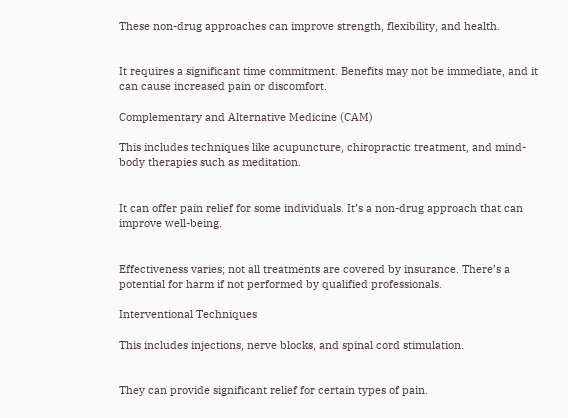These non-drug approaches can improve strength, flexibility, and health.


It requires a significant time commitment. Benefits may not be immediate, and it can cause increased pain or discomfort.

Complementary and Alternative Medicine (CAM)

This includes techniques like acupuncture, chiropractic treatment, and mind-body therapies such as meditation.


It can offer pain relief for some individuals. It’s a non-drug approach that can improve well-being.


Effectiveness varies; not all treatments are covered by insurance. There’s a potential for harm if not performed by qualified professionals.

Interventional Techniques

This includes injections, nerve blocks, and spinal cord stimulation.


They can provide significant relief for certain types of pain.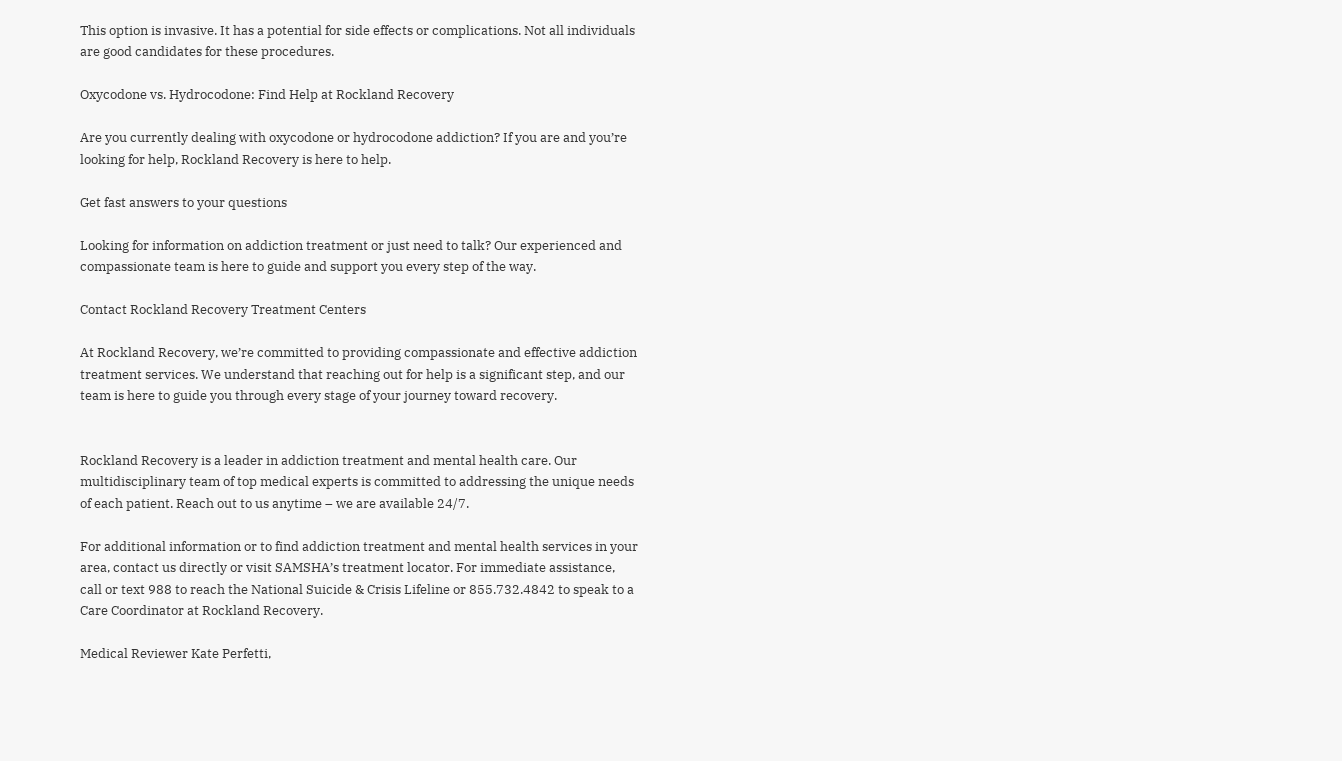This option is invasive. It has a potential for side effects or complications. Not all individuals are good candidates for these procedures.

Oxycodone vs. Hydrocodone: Find Help at Rockland Recovery

Are you currently dealing with oxycodone or hydrocodone addiction? If you are and you’re looking for help, Rockland Recovery is here to help.

Get fast answers to your questions

Looking for information on addiction treatment or just need to talk? Our experienced and compassionate team is here to guide and support you every step of the way.

Contact Rockland Recovery Treatment Centers

At Rockland Recovery, we’re committed to providing compassionate and effective addiction treatment services. We understand that reaching out for help is a significant step, and our team is here to guide you through every stage of your journey toward recovery.


Rockland Recovery is a leader in addiction treatment and mental health care. Our multidisciplinary team of top medical experts is committed to addressing the unique needs of each patient. Reach out to us anytime – we are available 24/7.

For additional information or to find addiction treatment and mental health services in your area, contact us directly or visit SAMSHA’s treatment locator. For immediate assistance, call or text 988 to reach the National Suicide & Crisis Lifeline or 855.732.4842 to speak to a Care Coordinator at Rockland Recovery.

Medical Reviewer Kate Perfetti,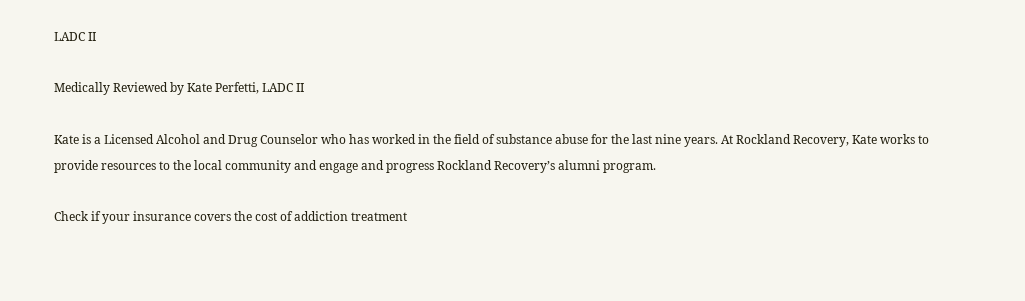LADC II

Medically Reviewed by Kate Perfetti, LADC II

Kate is a Licensed Alcohol and Drug Counselor who has worked in the field of substance abuse for the last nine years. At Rockland Recovery, Kate works to provide resources to the local community and engage and progress Rockland Recovery’s alumni program.

Check if your insurance covers the cost of addiction treatment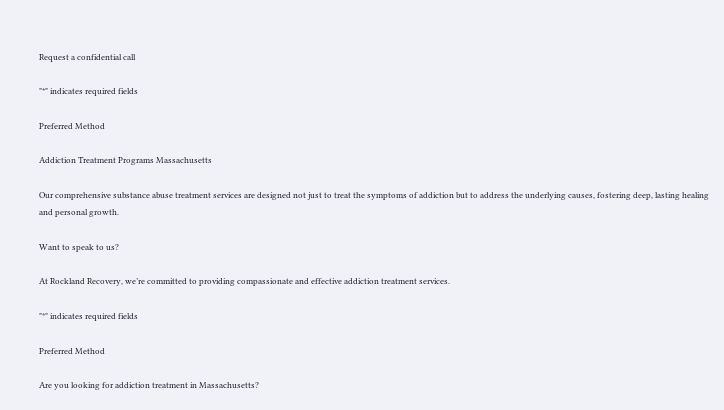Request a confidential call

"*" indicates required fields

Preferred Method

Addiction Treatment Programs Massachusetts

Our comprehensive substance abuse treatment services are designed not just to treat the symptoms of addiction but to address the underlying causes, fostering deep, lasting healing and personal growth.

Want to speak to us?

At Rockland Recovery, we’re committed to providing compassionate and effective addiction treatment services.

"*" indicates required fields

Preferred Method

Are you looking for addiction treatment in Massachusetts?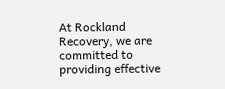At Rockland Recovery, we are committed to providing effective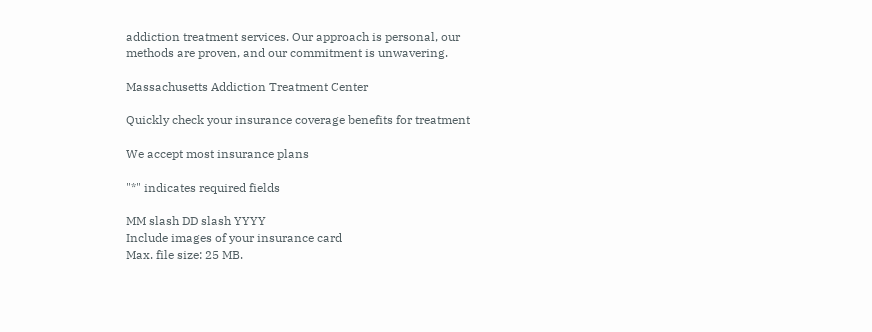addiction treatment services. Our approach is personal, our methods are proven, and our commitment is unwavering.

Massachusetts Addiction Treatment Center

Quickly check your insurance coverage benefits for treatment

We accept most insurance plans

"*" indicates required fields

MM slash DD slash YYYY
Include images of your insurance card
Max. file size: 25 MB.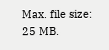Max. file size: 25 MB.